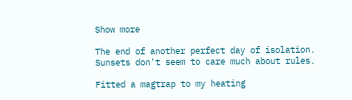Show more

The end of another perfect day of isolation.
Sunsets don't seem to care much about rules.

Fitted a magtrap to my heating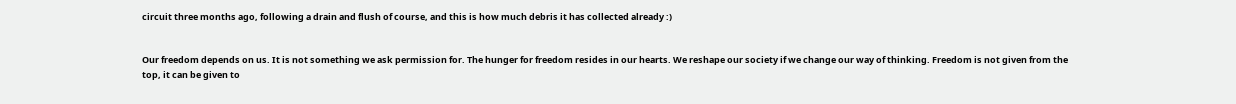circuit three months ago, following a drain and flush of course, and this is how much debris it has collected already :)


Our freedom depends on us. It is not something we ask permission for. The hunger for freedom resides in our hearts. We reshape our society if we change our way of thinking. Freedom is not given from the top, it can be given to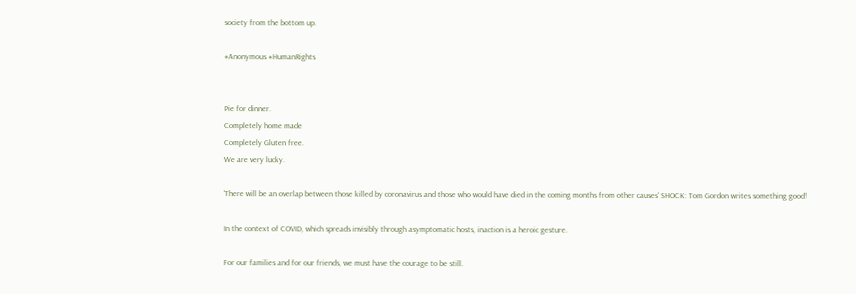society from the bottom up.

#Anonymous #HumanRights


Pie for dinner.
Completely home made
Completely Gluten free.
We are very lucky.

'There will be an overlap between those killed by coronavirus and those who would have died in the coming months from other causes' SHOCK: Tom Gordon writes something good!

In the context of COVID, which spreads invisibly through asymptomatic hosts, inaction is a heroic gesture.

For our families and for our friends, we must have the courage to be still.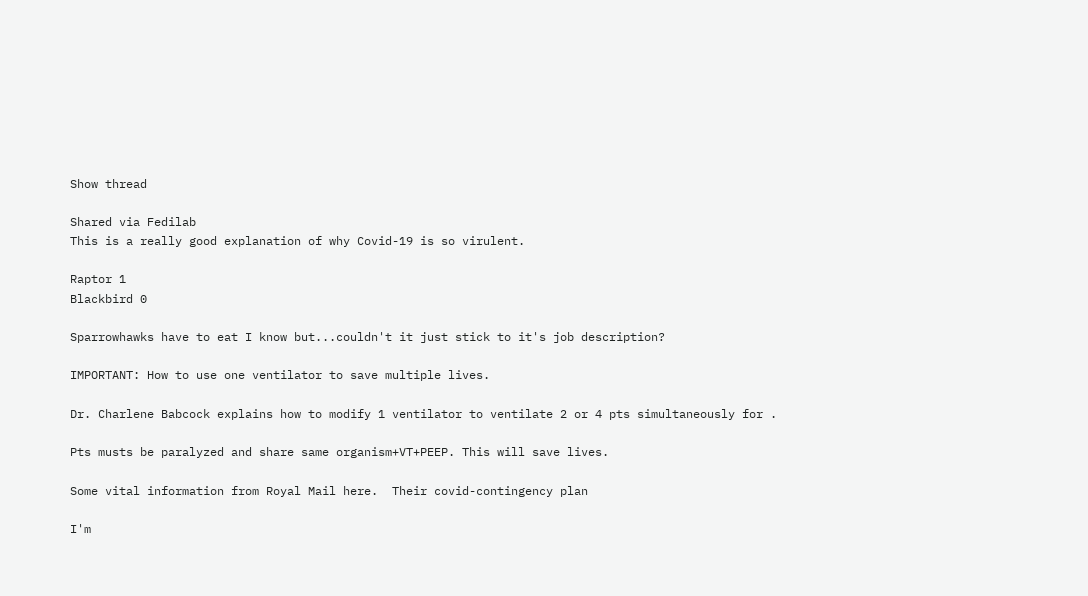Show thread

Shared via Fedilab
This is a really good explanation of why Covid-19 is so virulent.

Raptor 1
Blackbird 0

Sparrowhawks have to eat I know but...couldn't it just stick to it's job description?

IMPORTANT: How to use one ventilator to save multiple lives.

Dr. Charlene Babcock explains how to modify 1 ventilator to ventilate 2 or 4 pts simultaneously for .

Pts musts be paralyzed and share same organism+VT+PEEP. This will save lives.

Some vital information from Royal Mail here.  Their covid-contingency plan

I'm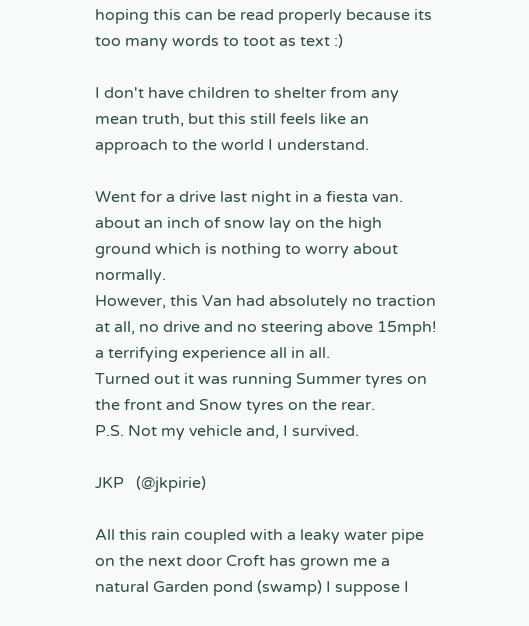hoping this can be read properly because its too many words to toot as text :)

I don't have children to shelter from any mean truth, but this still feels like an approach to the world I understand.

Went for a drive last night in a fiesta van.
about an inch of snow lay on the high ground which is nothing to worry about normally.
However, this Van had absolutely no traction at all, no drive and no steering above 15mph!
a terrifying experience all in all.
Turned out it was running Summer tyres on the front and Snow tyres on the rear.
P.S. Not my vehicle and, I survived.

JKP   (@jkpirie)

All this rain coupled with a leaky water pipe on the next door Croft has grown me a natural Garden pond (swamp) I suppose I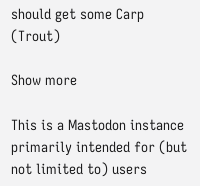should get some Carp (Trout)

Show more

This is a Mastodon instance primarily intended for (but not limited to) users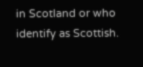in Scotland or who identify as Scottish.